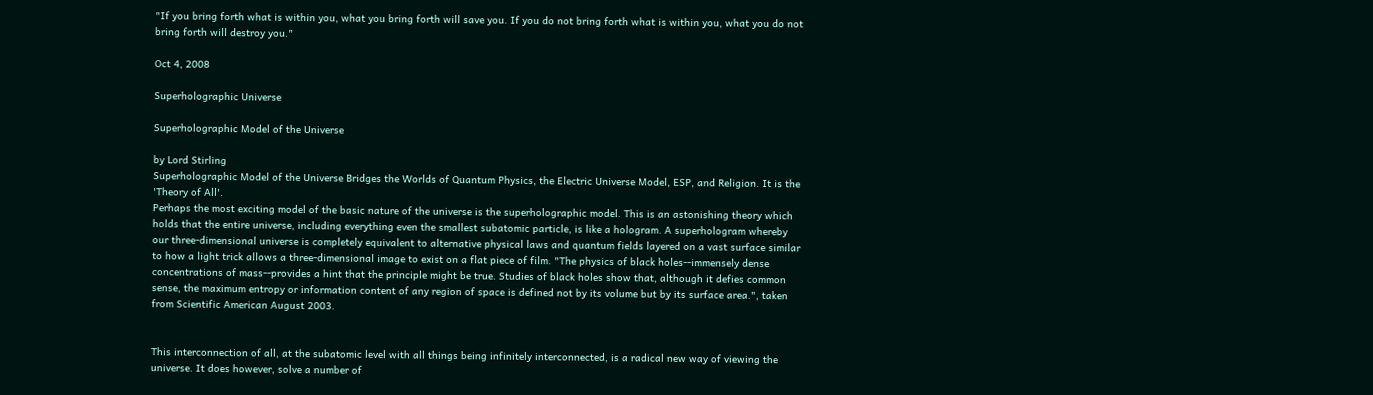"If you bring forth what is within you, what you bring forth will save you. If you do not bring forth what is within you, what you do not bring forth will destroy you."

Oct 4, 2008

Superholographic Universe

Superholographic Model of the Universe

by Lord Stirling
Superholographic Model of the Universe Bridges the Worlds of Quantum Physics, the Electric Universe Model, ESP, and Religion. It is the 'Theory of All'.
Perhaps the most exciting model of the basic nature of the universe is the superholographic model. This is an astonishing theory which holds that the entire universe, including everything even the smallest subatomic particle, is like a hologram. A superhologram whereby our three-dimensional universe is completely equivalent to alternative physical laws and quantum fields layered on a vast surface similar to how a light trick allows a three-dimensional image to exist on a flat piece of film. "The physics of black holes--immensely dense concentrations of mass--provides a hint that the principle might be true. Studies of black holes show that, although it defies common sense, the maximum entropy or information content of any region of space is defined not by its volume but by its surface area.", taken from Scientific American August 2003.


This interconnection of all, at the subatomic level with all things being infinitely interconnected, is a radical new way of viewing the universe. It does however, solve a number of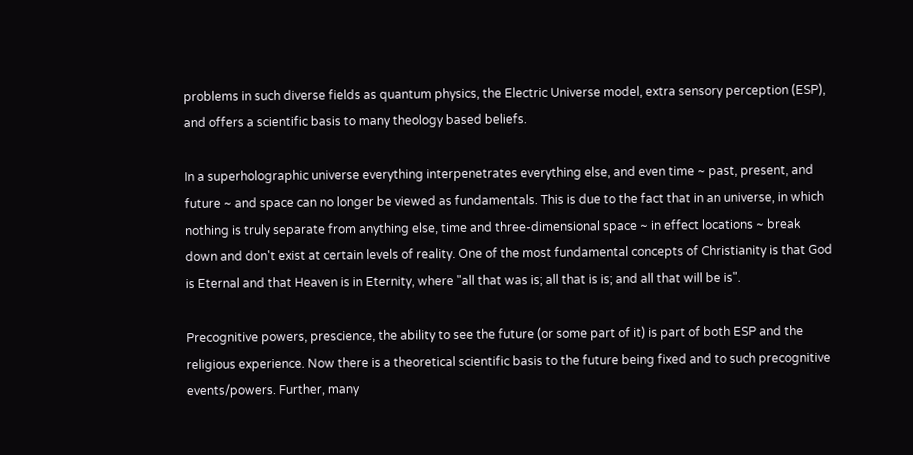problems in such diverse fields as quantum physics, the Electric Universe model, extra sensory perception (ESP), and offers a scientific basis to many theology based beliefs.

In a superholographic universe everything interpenetrates everything else, and even time ~ past, present, and future ~ and space can no longer be viewed as fundamentals. This is due to the fact that in an universe, in which nothing is truly separate from anything else, time and three-dimensional space ~ in effect locations ~ break down and don't exist at certain levels of reality. One of the most fundamental concepts of Christianity is that God is Eternal and that Heaven is in Eternity, where "all that was is; all that is is; and all that will be is".

Precognitive powers, prescience, the ability to see the future (or some part of it) is part of both ESP and the religious experience. Now there is a theoretical scientific basis to the future being fixed and to such precognitive events/powers. Further, many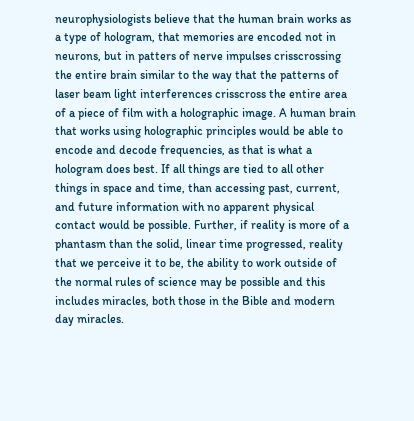neurophysiologists believe that the human brain works as a type of hologram, that memories are encoded not in neurons, but in patters of nerve impulses crisscrossing the entire brain similar to the way that the patterns of laser beam light interferences crisscross the entire area of a piece of film with a holographic image. A human brain that works using holographic principles would be able to encode and decode frequencies, as that is what a hologram does best. If all things are tied to all other things in space and time, than accessing past, current, and future information with no apparent physical contact would be possible. Further, if reality is more of a phantasm than the solid, linear time progressed, reality that we perceive it to be, the ability to work outside of the normal rules of science may be possible and this includes miracles, both those in the Bible and modern day miracles.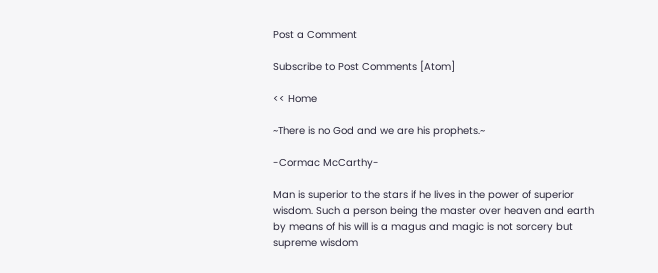Post a Comment

Subscribe to Post Comments [Atom]

<< Home

~There is no God and we are his prophets.~

-Cormac McCarthy-

Man is superior to the stars if he lives in the power of superior wisdom. Such a person being the master over heaven and earth by means of his will is a magus and magic is not sorcery but supreme wisdom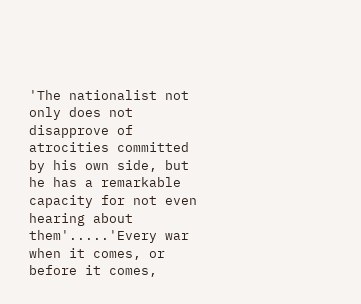'The nationalist not only does not disapprove of atrocities committed by his own side, but he has a remarkable capacity for not even hearing about them'.....'Every war when it comes, or before it comes,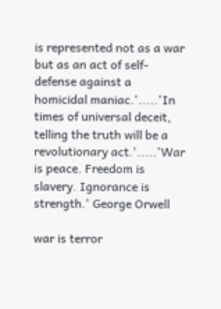is represented not as a war but as an act of self-defense against a homicidal maniac.'.....'In times of universal deceit, telling the truth will be a revolutionary act.'.....'War is peace. Freedom is slavery. Ignorance is strength.' George Orwell

war is terror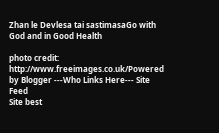Zhan le Devlesa tai sastimasaGo with God and in Good Health

photo credit: http://www.freeimages.co.uk/Powered by Blogger ---Who Links Here--- Site Feed
Site best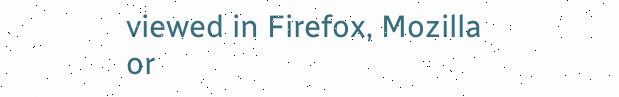viewed in Firefox, Mozilla or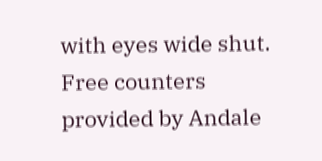with eyes wide shut.
Free counters provided by Andale